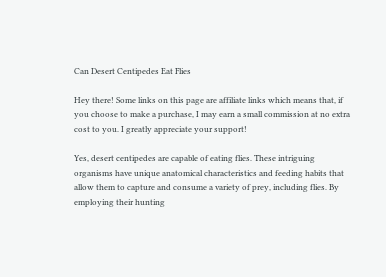Can Desert Centipedes Eat Flies

Hey there! Some links on this page are affiliate links which means that, if you choose to make a purchase, I may earn a small commission at no extra cost to you. I greatly appreciate your support!

Yes, desert centipedes are capable of eating flies. These intriguing organisms have unique anatomical characteristics and feeding habits that allow them to capture and consume a variety of prey, including flies. By employing their hunting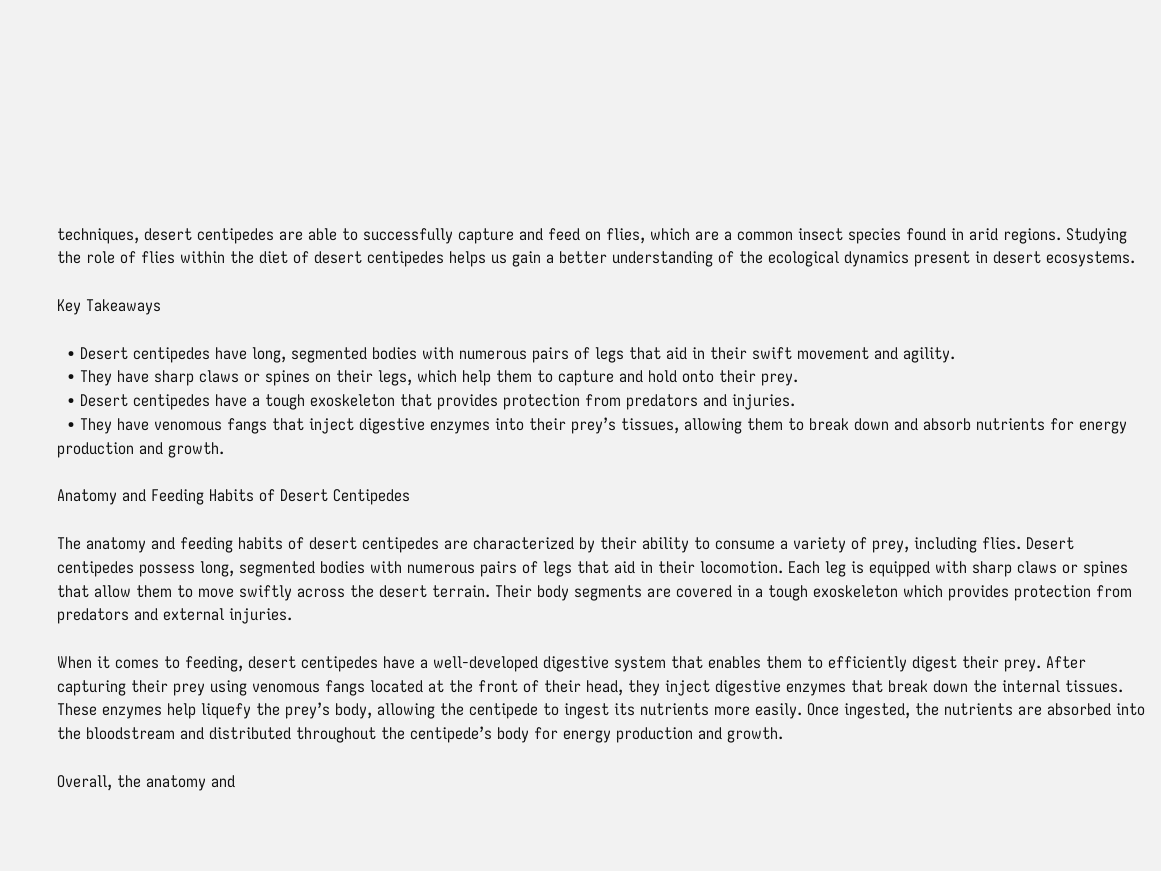techniques, desert centipedes are able to successfully capture and feed on flies, which are a common insect species found in arid regions. Studying the role of flies within the diet of desert centipedes helps us gain a better understanding of the ecological dynamics present in desert ecosystems.

Key Takeaways

  • Desert centipedes have long, segmented bodies with numerous pairs of legs that aid in their swift movement and agility.
  • They have sharp claws or spines on their legs, which help them to capture and hold onto their prey.
  • Desert centipedes have a tough exoskeleton that provides protection from predators and injuries.
  • They have venomous fangs that inject digestive enzymes into their prey’s tissues, allowing them to break down and absorb nutrients for energy production and growth.

Anatomy and Feeding Habits of Desert Centipedes

The anatomy and feeding habits of desert centipedes are characterized by their ability to consume a variety of prey, including flies. Desert centipedes possess long, segmented bodies with numerous pairs of legs that aid in their locomotion. Each leg is equipped with sharp claws or spines that allow them to move swiftly across the desert terrain. Their body segments are covered in a tough exoskeleton which provides protection from predators and external injuries.

When it comes to feeding, desert centipedes have a well-developed digestive system that enables them to efficiently digest their prey. After capturing their prey using venomous fangs located at the front of their head, they inject digestive enzymes that break down the internal tissues. These enzymes help liquefy the prey’s body, allowing the centipede to ingest its nutrients more easily. Once ingested, the nutrients are absorbed into the bloodstream and distributed throughout the centipede’s body for energy production and growth.

Overall, the anatomy and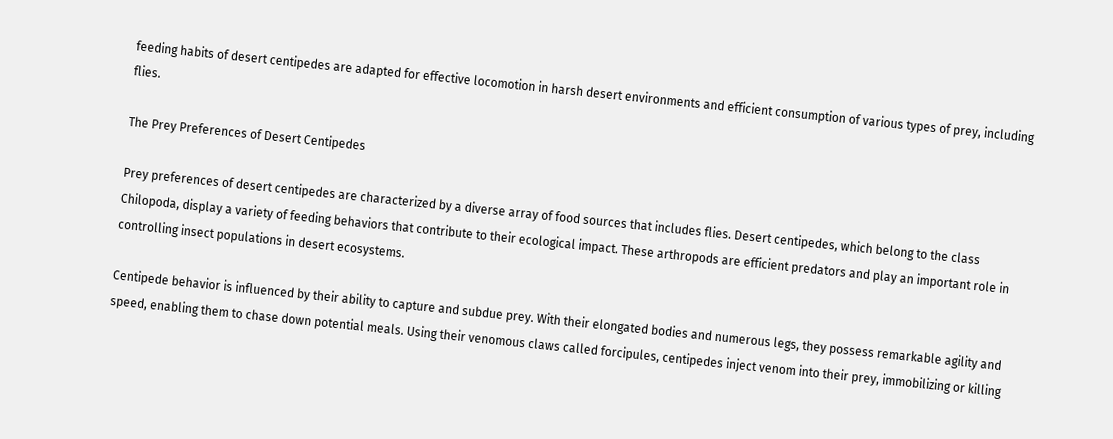feeding habits of desert centipedes are adapted for effective locomotion in harsh desert environments and efficient consumption of various types of prey, including flies.

The Prey Preferences of Desert Centipedes

Prey preferences of desert centipedes are characterized by a diverse array of food sources that includes flies. Desert centipedes, which belong to the class Chilopoda, display a variety of feeding behaviors that contribute to their ecological impact. These arthropods are efficient predators and play an important role in controlling insect populations in desert ecosystems.

Centipede behavior is influenced by their ability to capture and subdue prey. With their elongated bodies and numerous legs, they possess remarkable agility and speed, enabling them to chase down potential meals. Using their venomous claws called forcipules, centipedes inject venom into their prey, immobilizing or killing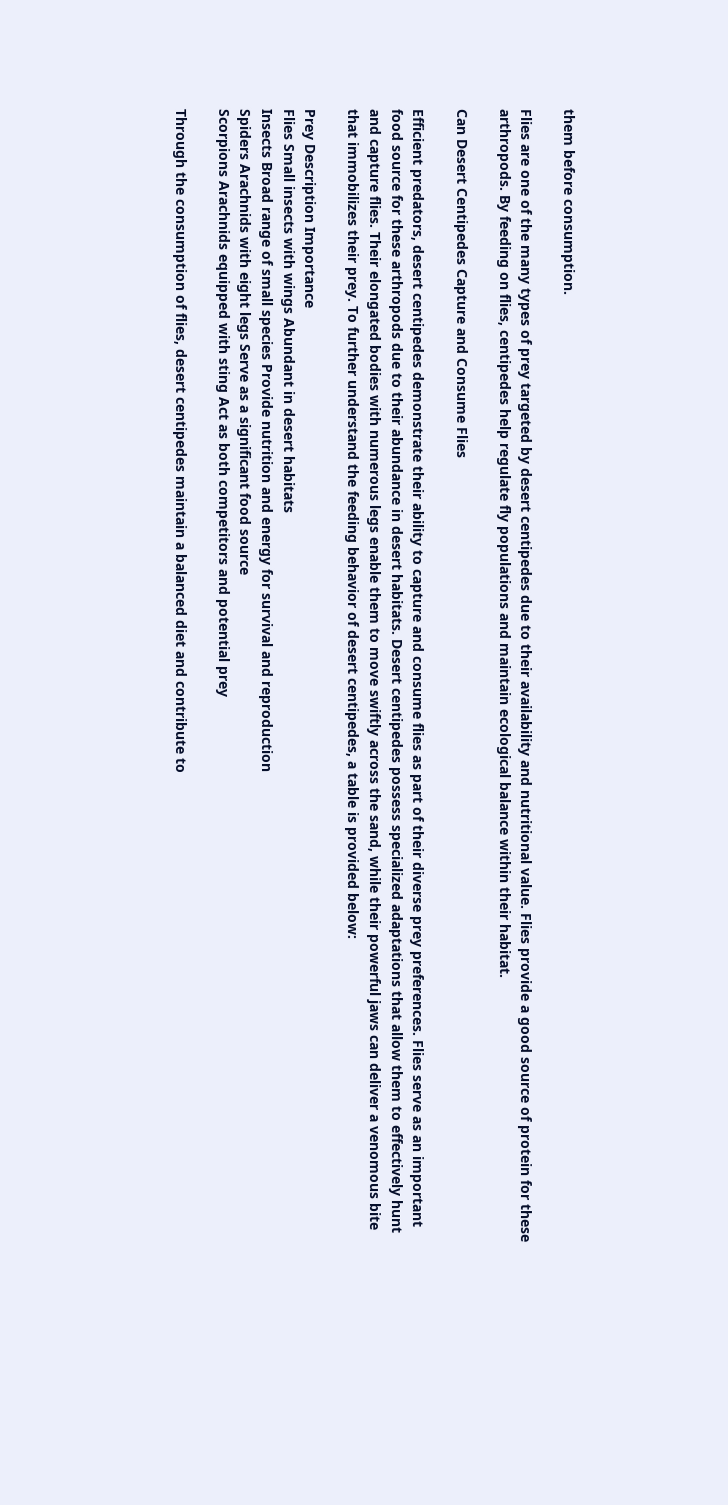them before consumption.

Flies are one of the many types of prey targeted by desert centipedes due to their availability and nutritional value. Flies provide a good source of protein for these arthropods. By feeding on flies, centipedes help regulate fly populations and maintain ecological balance within their habitat.

Can Desert Centipedes Capture and Consume Flies

Efficient predators, desert centipedes demonstrate their ability to capture and consume flies as part of their diverse prey preferences. Flies serve as an important food source for these arthropods due to their abundance in desert habitats. Desert centipedes possess specialized adaptations that allow them to effectively hunt and capture flies. Their elongated bodies with numerous legs enable them to move swiftly across the sand, while their powerful jaws can deliver a venomous bite that immobilizes their prey. To further understand the feeding behavior of desert centipedes, a table is provided below:

Prey Description Importance
Flies Small insects with wings Abundant in desert habitats
Insects Broad range of small species Provide nutrition and energy for survival and reproduction
Spiders Arachnids with eight legs Serve as a significant food source
Scorpions Arachnids equipped with sting Act as both competitors and potential prey

Through the consumption of flies, desert centipedes maintain a balanced diet and contribute to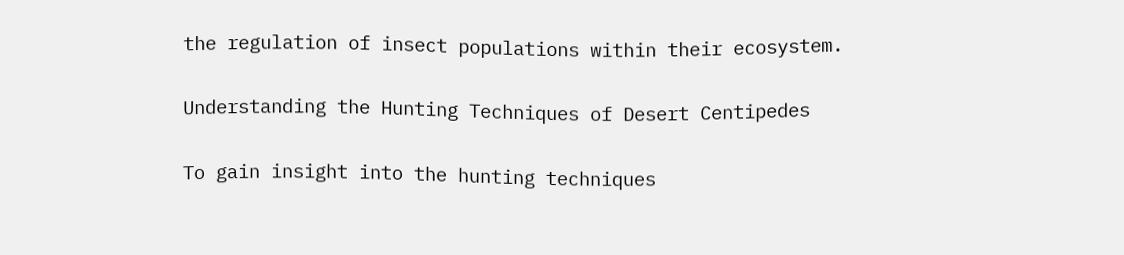the regulation of insect populations within their ecosystem.

Understanding the Hunting Techniques of Desert Centipedes

To gain insight into the hunting techniques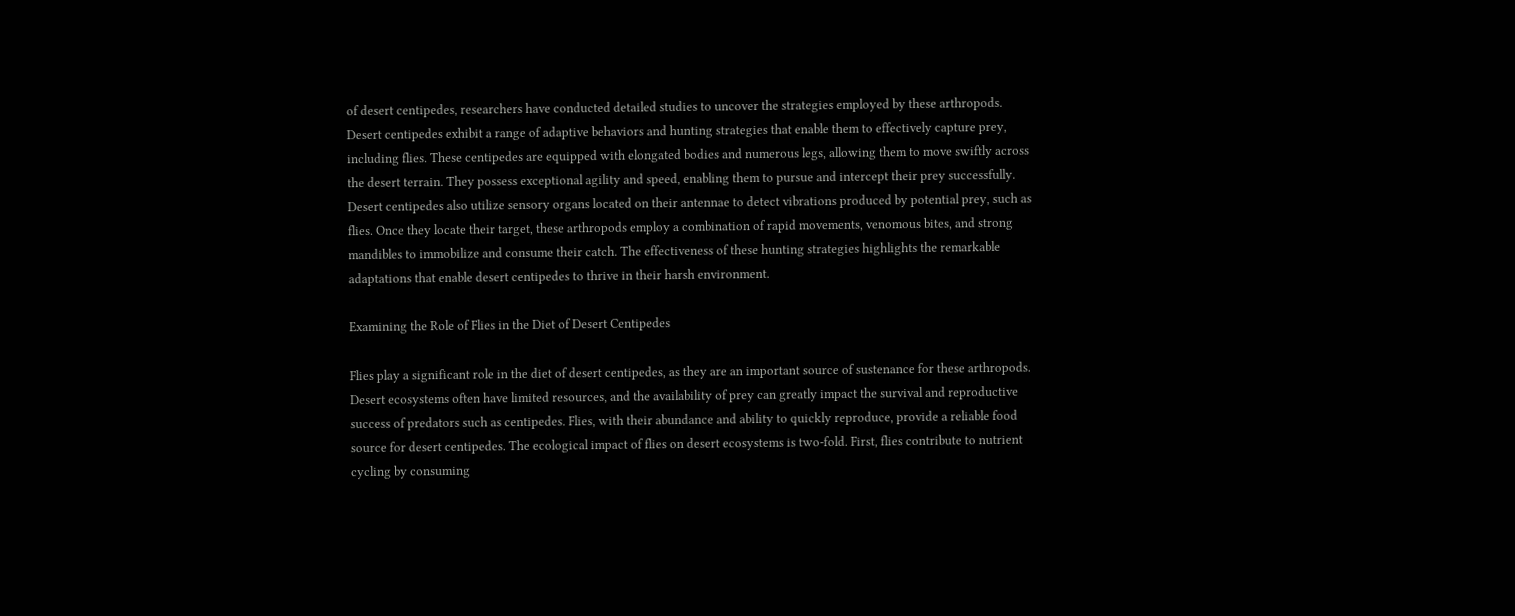of desert centipedes, researchers have conducted detailed studies to uncover the strategies employed by these arthropods. Desert centipedes exhibit a range of adaptive behaviors and hunting strategies that enable them to effectively capture prey, including flies. These centipedes are equipped with elongated bodies and numerous legs, allowing them to move swiftly across the desert terrain. They possess exceptional agility and speed, enabling them to pursue and intercept their prey successfully. Desert centipedes also utilize sensory organs located on their antennae to detect vibrations produced by potential prey, such as flies. Once they locate their target, these arthropods employ a combination of rapid movements, venomous bites, and strong mandibles to immobilize and consume their catch. The effectiveness of these hunting strategies highlights the remarkable adaptations that enable desert centipedes to thrive in their harsh environment.

Examining the Role of Flies in the Diet of Desert Centipedes

Flies play a significant role in the diet of desert centipedes, as they are an important source of sustenance for these arthropods. Desert ecosystems often have limited resources, and the availability of prey can greatly impact the survival and reproductive success of predators such as centipedes. Flies, with their abundance and ability to quickly reproduce, provide a reliable food source for desert centipedes. The ecological impact of flies on desert ecosystems is two-fold. First, flies contribute to nutrient cycling by consuming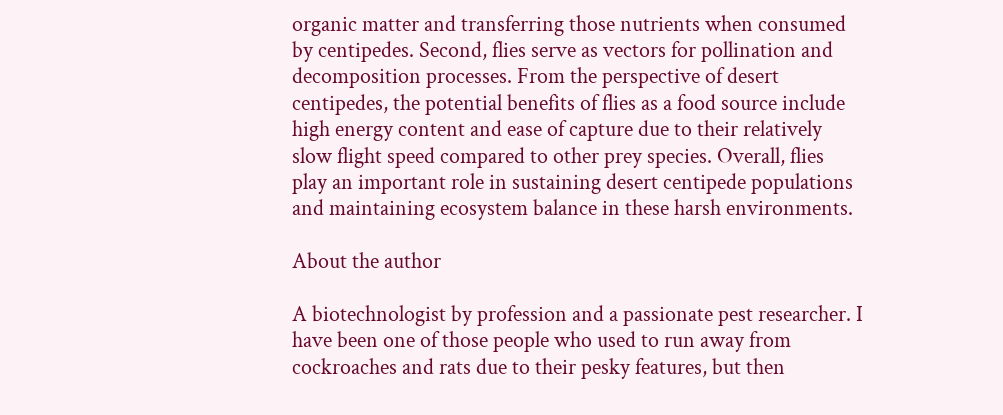organic matter and transferring those nutrients when consumed by centipedes. Second, flies serve as vectors for pollination and decomposition processes. From the perspective of desert centipedes, the potential benefits of flies as a food source include high energy content and ease of capture due to their relatively slow flight speed compared to other prey species. Overall, flies play an important role in sustaining desert centipede populations and maintaining ecosystem balance in these harsh environments.

About the author

A biotechnologist by profession and a passionate pest researcher. I have been one of those people who used to run away from cockroaches and rats due to their pesky features, but then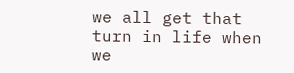we all get that turn in life when we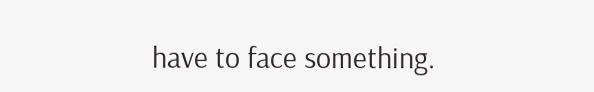have to face something.